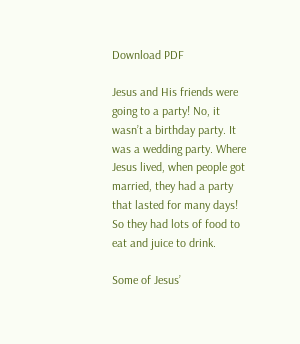Download PDF

Jesus and His friends were going to a party! No, it wasn’t a birthday party. It was a wedding party. Where Jesus lived, when people got married, they had a party that lasted for many days! So they had lots of food to eat and juice to drink.

Some of Jesus’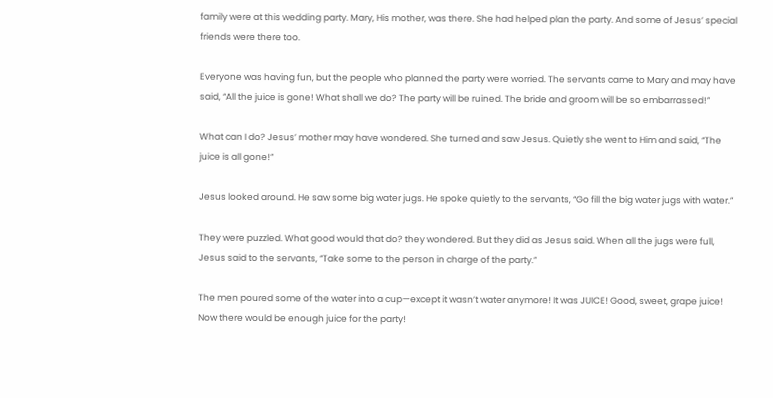family were at this wedding party. Mary, His mother, was there. She had helped plan the party. And some of Jesus’ special friends were there too.

Everyone was having fun, but the people who planned the party were worried. The servants came to Mary and may have said, “All the juice is gone! What shall we do? The party will be ruined. The bride and groom will be so embarrassed!”

What can I do? Jesus’ mother may have wondered. She turned and saw Jesus. Quietly she went to Him and said, “The juice is all gone!”

Jesus looked around. He saw some big water jugs. He spoke quietly to the servants, “Go fill the big water jugs with water.”

They were puzzled. What good would that do? they wondered. But they did as Jesus said. When all the jugs were full, Jesus said to the servants, “Take some to the person in charge of the party.”

The men poured some of the water into a cup—except it wasn’t water anymore! It was JUICE! Good, sweet, grape juice! Now there would be enough juice for the party!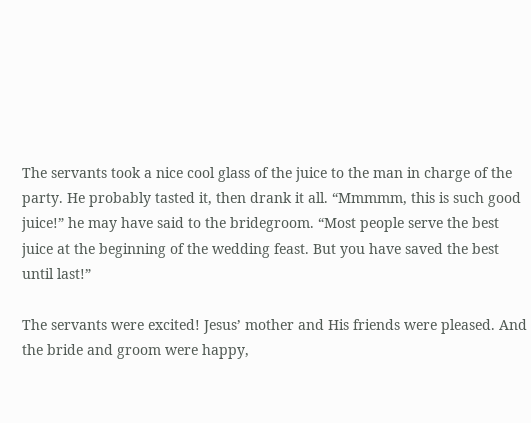The servants took a nice cool glass of the juice to the man in charge of the party. He probably tasted it, then drank it all. “Mmmmm, this is such good juice!” he may have said to the bridegroom. “Most people serve the best juice at the beginning of the wedding feast. But you have saved the best until last!”

The servants were excited! Jesus’ mother and His friends were pleased. And the bride and groom were happy,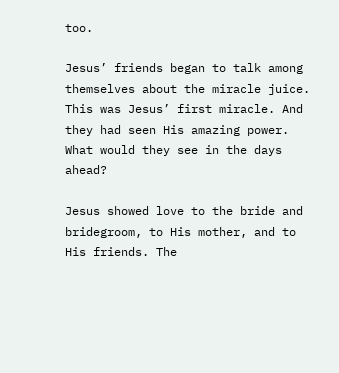too.

Jesus’ friends began to talk among themselves about the miracle juice. This was Jesus’ first miracle. And they had seen His amazing power. What would they see in the days ahead?

Jesus showed love to the bride and bridegroom, to His mother, and to His friends. The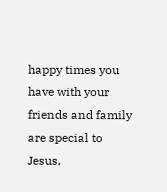happy times you have with your friends and family are special to Jesus,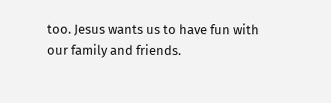too. Jesus wants us to have fun with our family and friends.